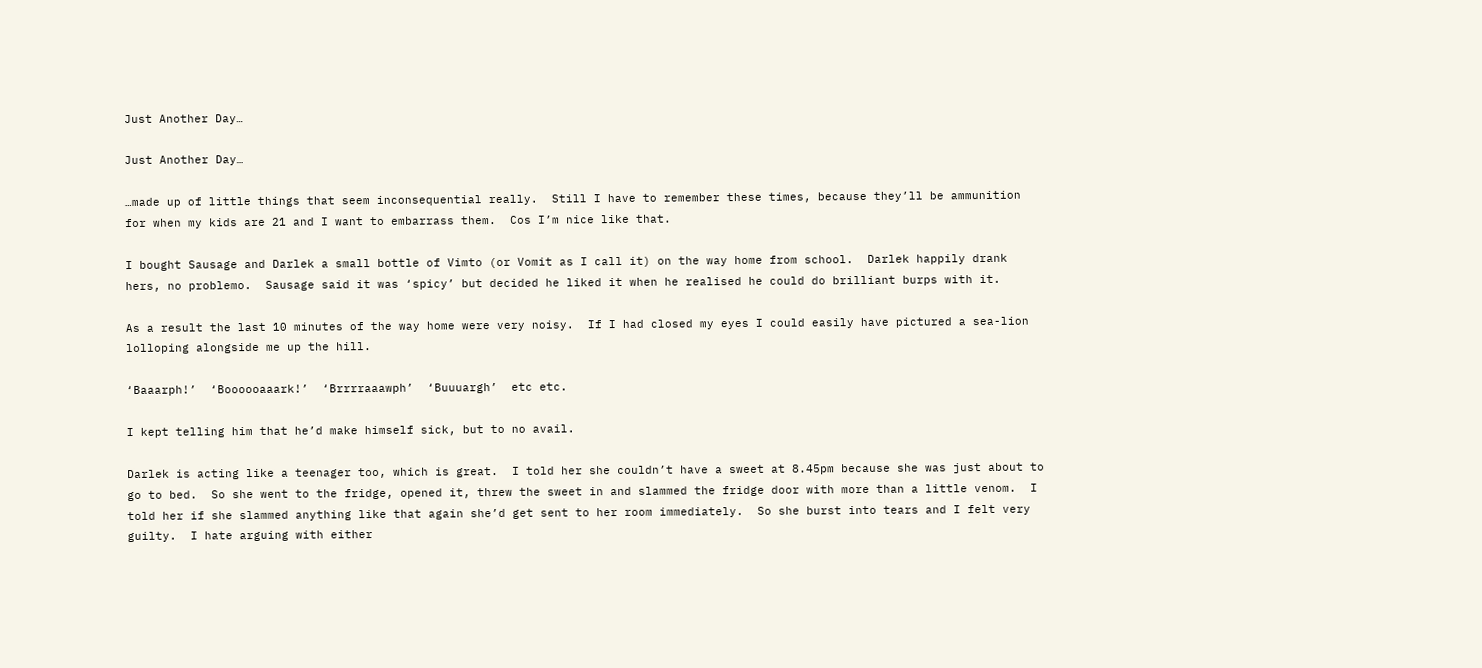Just Another Day…

Just Another Day…

…made up of little things that seem inconsequential really.  Still I have to remember these times, because they’ll be ammunition for when my kids are 21 and I want to embarrass them.  Cos I’m nice like that.

I bought Sausage and Darlek a small bottle of Vimto (or Vomit as I call it) on the way home from school.  Darlek happily drank hers, no problemo.  Sausage said it was ‘spicy’ but decided he liked it when he realised he could do brilliant burps with it.

As a result the last 10 minutes of the way home were very noisy.  If I had closed my eyes I could easily have pictured a sea-lion lolloping alongside me up the hill.

‘Baaarph!’  ‘Boooooaaark!’  ‘Brrrraaawph’  ‘Buuuargh’  etc etc.

I kept telling him that he’d make himself sick, but to no avail.

Darlek is acting like a teenager too, which is great.  I told her she couldn’t have a sweet at 8.45pm because she was just about to go to bed.  So she went to the fridge, opened it, threw the sweet in and slammed the fridge door with more than a little venom.  I told her if she slammed anything like that again she’d get sent to her room immediately.  So she burst into tears and I felt very guilty.  I hate arguing with either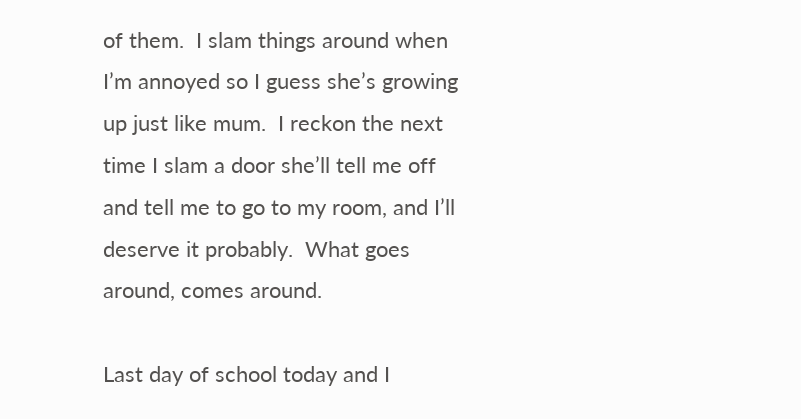of them.  I slam things around when I’m annoyed so I guess she’s growing up just like mum.  I reckon the next time I slam a door she’ll tell me off and tell me to go to my room, and I’ll deserve it probably.  What goes around, comes around.

Last day of school today and I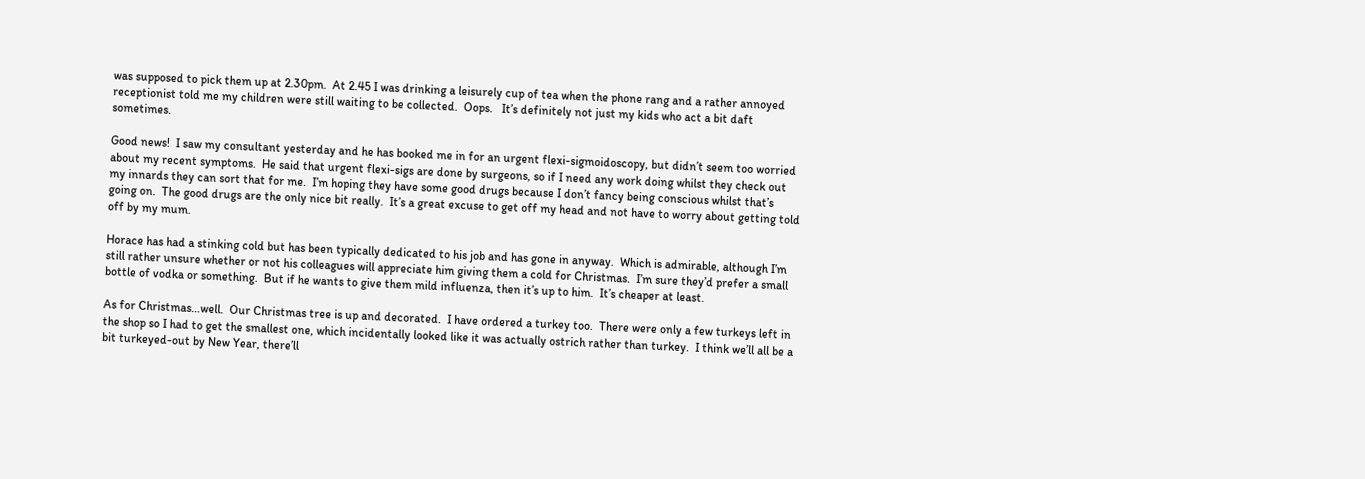was supposed to pick them up at 2.30pm.  At 2.45 I was drinking a leisurely cup of tea when the phone rang and a rather annoyed receptionist told me my children were still waiting to be collected.  Oops.   It’s definitely not just my kids who act a bit daft sometimes.

Good news!  I saw my consultant yesterday and he has booked me in for an urgent flexi-sigmoidoscopy, but didn’t seem too worried about my recent symptoms.  He said that urgent flexi-sigs are done by surgeons, so if I need any work doing whilst they check out my innards they can sort that for me.  I’m hoping they have some good drugs because I don’t fancy being conscious whilst that’s going on.  The good drugs are the only nice bit really.  It’s a great excuse to get off my head and not have to worry about getting told off by my mum.

Horace has had a stinking cold but has been typically dedicated to his job and has gone in anyway.  Which is admirable, although I’m still rather unsure whether or not his colleagues will appreciate him giving them a cold for Christmas.  I’m sure they’d prefer a small bottle of vodka or something.  But if he wants to give them mild influenza, then it’s up to him.  It’s cheaper at least.

As for Christmas…well.  Our Christmas tree is up and decorated.  I have ordered a turkey too.  There were only a few turkeys left in the shop so I had to get the smallest one, which incidentally looked like it was actually ostrich rather than turkey.  I think we’ll all be a bit turkeyed-out by New Year, there’ll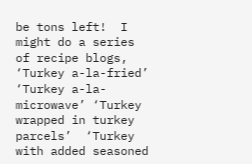be tons left!  I might do a series of recipe blogs, ‘Turkey a-la-fried’  ‘Turkey a-la-microwave’ ‘Turkey wrapped in turkey parcels’  ‘Turkey with added seasoned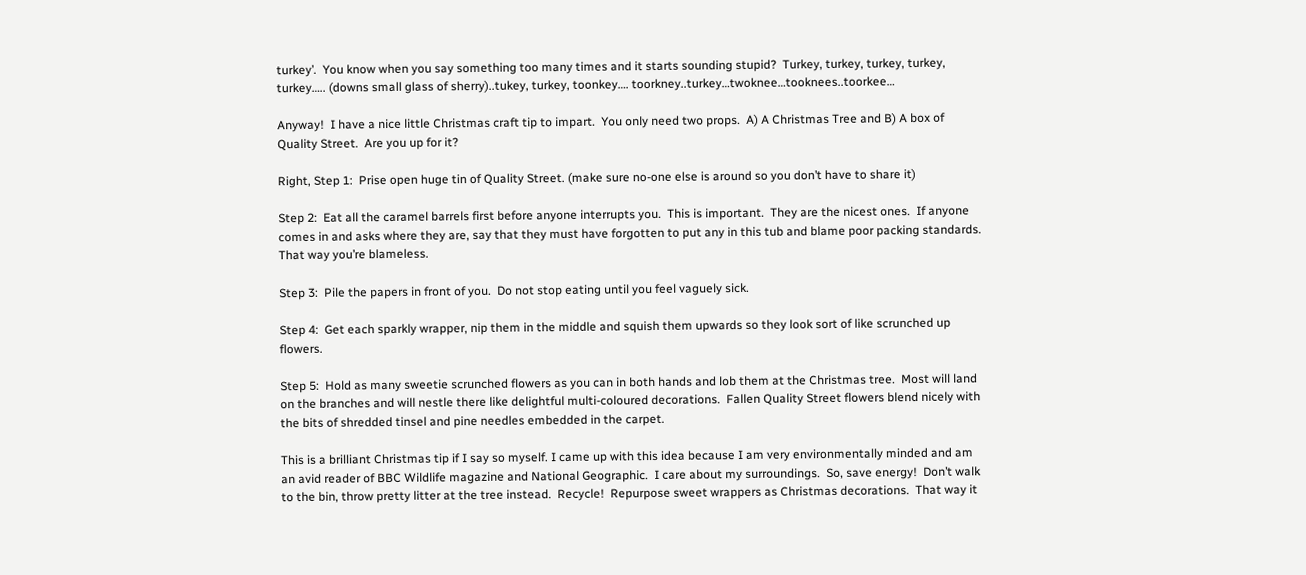turkey’.  You know when you say something too many times and it starts sounding stupid?  Turkey, turkey, turkey, turkey, turkey….. (downs small glass of sherry)..tukey, turkey, toonkey…. toorkney..turkey…twoknee…tooknees..toorkee…

Anyway!  I have a nice little Christmas craft tip to impart.  You only need two props.  A) A Christmas Tree and B) A box of Quality Street.  Are you up for it?

Right, Step 1:  Prise open huge tin of Quality Street. (make sure no-one else is around so you don’t have to share it)

Step 2:  Eat all the caramel barrels first before anyone interrupts you.  This is important.  They are the nicest ones.  If anyone comes in and asks where they are, say that they must have forgotten to put any in this tub and blame poor packing standards. That way you’re blameless.

Step 3:  Pile the papers in front of you.  Do not stop eating until you feel vaguely sick.

Step 4:  Get each sparkly wrapper, nip them in the middle and squish them upwards so they look sort of like scrunched up flowers.

Step 5:  Hold as many sweetie scrunched flowers as you can in both hands and lob them at the Christmas tree.  Most will land on the branches and will nestle there like delightful multi-coloured decorations.  Fallen Quality Street flowers blend nicely with the bits of shredded tinsel and pine needles embedded in the carpet.

This is a brilliant Christmas tip if I say so myself. I came up with this idea because I am very environmentally minded and am an avid reader of BBC Wildlife magazine and National Geographic.  I care about my surroundings.  So, save energy!  Don’t walk to the bin, throw pretty litter at the tree instead.  Recycle!  Repurpose sweet wrappers as Christmas decorations.  That way it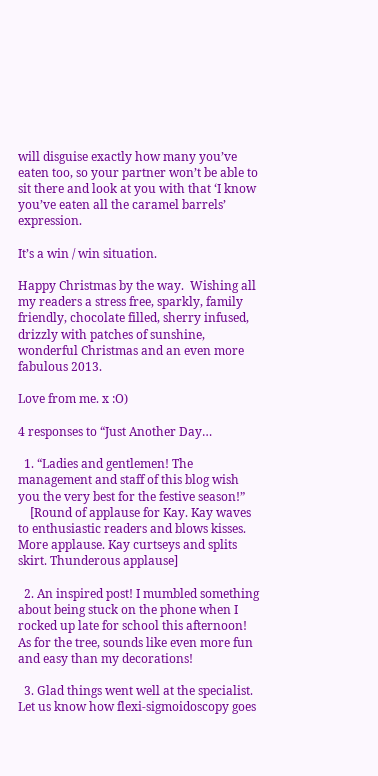will disguise exactly how many you’ve eaten too, so your partner won’t be able to sit there and look at you with that ‘I know you’ve eaten all the caramel barrels’ expression.

It’s a win / win situation.

Happy Christmas by the way.  Wishing all my readers a stress free, sparkly, family friendly, chocolate filled, sherry infused, drizzly with patches of sunshine, wonderful Christmas and an even more fabulous 2013.

Love from me. x :O)

4 responses to “Just Another Day…

  1. “Ladies and gentlemen! The management and staff of this blog wish you the very best for the festive season!”
    [Round of applause for Kay. Kay waves to enthusiastic readers and blows kisses. More applause. Kay curtseys and splits skirt. Thunderous applause]

  2. An inspired post! I mumbled something about being stuck on the phone when I rocked up late for school this afternoon! As for the tree, sounds like even more fun and easy than my decorations!

  3. Glad things went well at the specialist. Let us know how flexi-sigmoidoscopy goes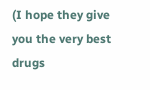(I hope they give you the very best drugs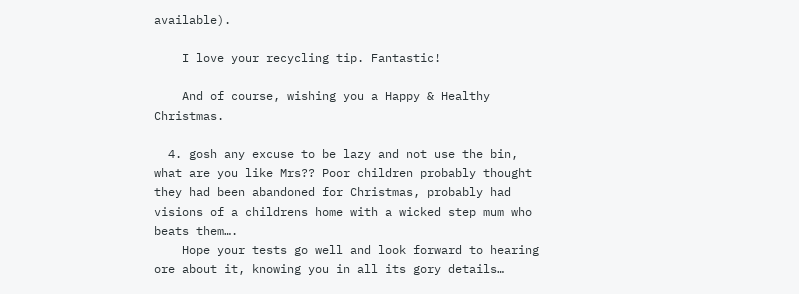available).

    I love your recycling tip. Fantastic!

    And of course, wishing you a Happy & Healthy Christmas.

  4. gosh any excuse to be lazy and not use the bin, what are you like Mrs?? Poor children probably thought they had been abandoned for Christmas, probably had visions of a childrens home with a wicked step mum who beats them….
    Hope your tests go well and look forward to hearing ore about it, knowing you in all its gory details…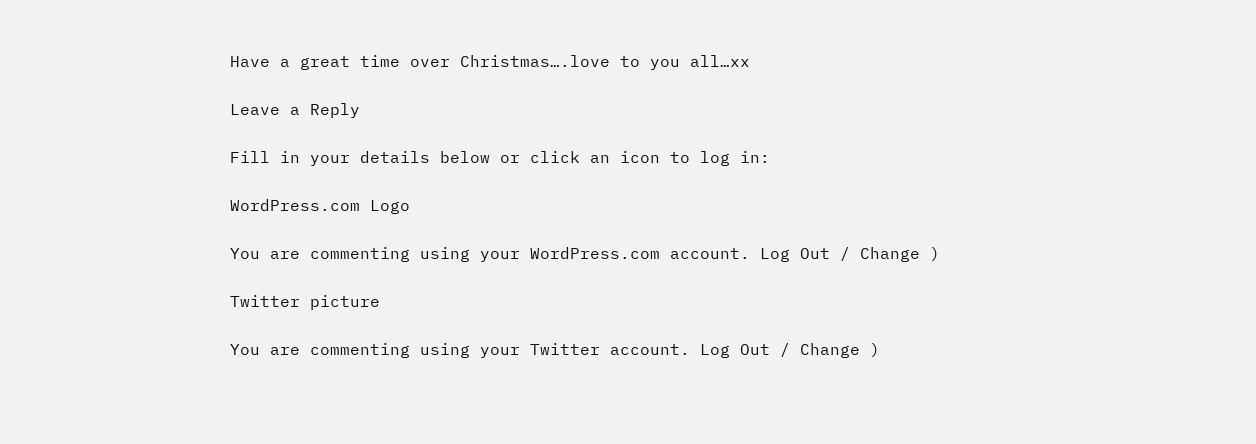Have a great time over Christmas….love to you all…xx

Leave a Reply

Fill in your details below or click an icon to log in:

WordPress.com Logo

You are commenting using your WordPress.com account. Log Out / Change )

Twitter picture

You are commenting using your Twitter account. Log Out / Change )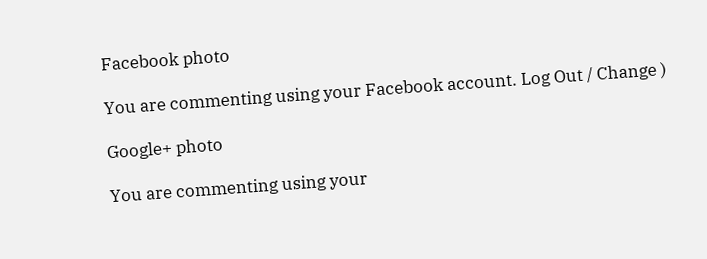Facebook photo

You are commenting using your Facebook account. Log Out / Change )

Google+ photo

You are commenting using your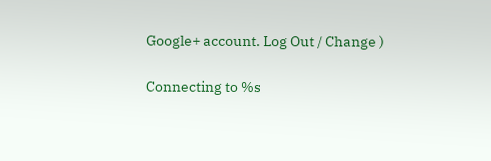Google+ account. Log Out / Change )

Connecting to %s